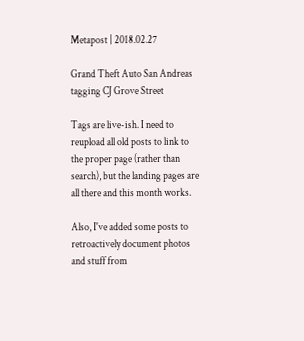Metapost | 2018.02.27

Grand Theft Auto San Andreas tagging CJ Grove Street

Tags are live-ish. I need to reupload all old posts to link to the proper page (rather than search), but the landing pages are all there and this month works.

Also, I've added some posts to retroactively document photos and stuff from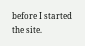before I started the site.